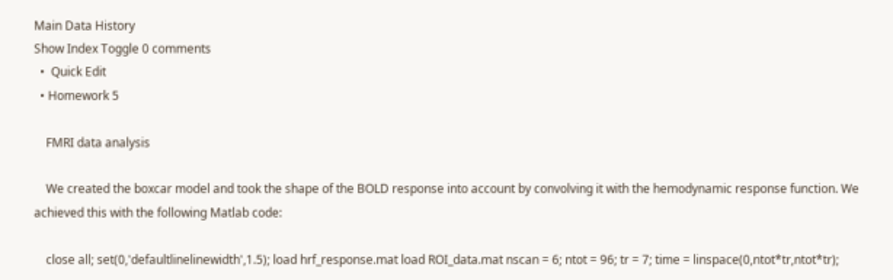Main Data History
Show Index Toggle 0 comments
  •  Quick Edit
  • Homework 5

    FMRI data analysis

    We created the boxcar model and took the shape of the BOLD response into account by convolving it with the hemodynamic response function. We achieved this with the following Matlab code:

    close all; set(0,'defaultlinelinewidth',1.5); load hrf_response.mat load ROI_data.mat nscan = 6; ntot = 96; tr = 7; time = linspace(0,ntot*tr,ntot*tr);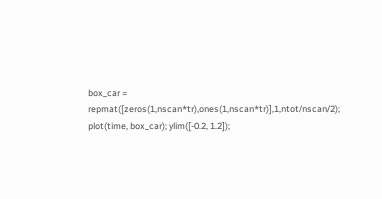box_car = repmat([zeros(1,nscan*tr),ones(1,nscan*tr)],1,ntot/nscan/2); plot(time, box_car); ylim([-0.2, 1.2]);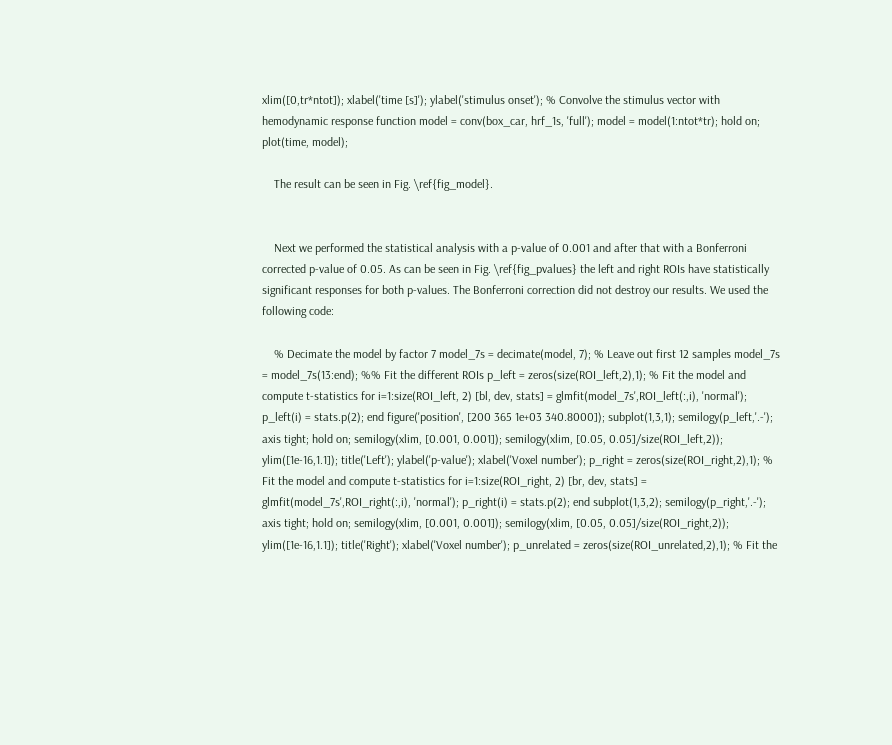xlim([0,tr*ntot]); xlabel('time [s]'); ylabel('stimulus onset'); % Convolve the stimulus vector with hemodynamic response function model = conv(box_car, hrf_1s, 'full'); model = model(1:ntot*tr); hold on; plot(time, model);

    The result can be seen in Fig. \ref{fig_model}.


    Next we performed the statistical analysis with a p-value of 0.001 and after that with a Bonferroni corrected p-value of 0.05. As can be seen in Fig. \ref{fig_pvalues} the left and right ROIs have statistically significant responses for both p-values. The Bonferroni correction did not destroy our results. We used the following code:

    % Decimate the model by factor 7 model_7s = decimate(model, 7); % Leave out first 12 samples model_7s = model_7s(13:end); %% Fit the different ROIs p_left = zeros(size(ROI_left,2),1); % Fit the model and compute t-statistics for i=1:size(ROI_left, 2) [bl, dev, stats] = glmfit(model_7s',ROI_left(:,i), 'normal'); p_left(i) = stats.p(2); end figure('position', [200 365 1e+03 340.8000]); subplot(1,3,1); semilogy(p_left,'.-'); axis tight; hold on; semilogy(xlim, [0.001, 0.001]); semilogy(xlim, [0.05, 0.05]/size(ROI_left,2)); ylim([1e-16,1.1]); title('Left'); ylabel('p-value'); xlabel('Voxel number'); p_right = zeros(size(ROI_right,2),1); % Fit the model and compute t-statistics for i=1:size(ROI_right, 2) [br, dev, stats] = glmfit(model_7s',ROI_right(:,i), 'normal'); p_right(i) = stats.p(2); end subplot(1,3,2); semilogy(p_right,'.-'); axis tight; hold on; semilogy(xlim, [0.001, 0.001]); semilogy(xlim, [0.05, 0.05]/size(ROI_right,2)); ylim([1e-16,1.1]); title('Right'); xlabel('Voxel number'); p_unrelated = zeros(size(ROI_unrelated,2),1); % Fit the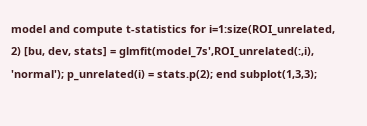model and compute t-statistics for i=1:size(ROI_unrelated, 2) [bu, dev, stats] = glmfit(model_7s',ROI_unrelated(:,i), 'normal'); p_unrelated(i) = stats.p(2); end subplot(1,3,3);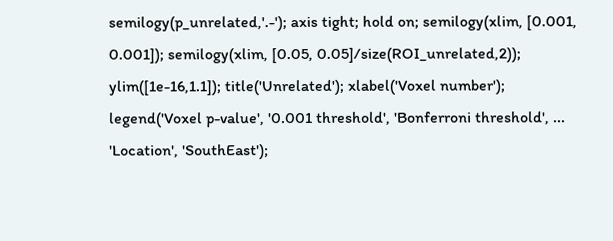semilogy(p_unrelated,'.-'); axis tight; hold on; semilogy(xlim, [0.001, 0.001]); semilogy(xlim, [0.05, 0.05]/size(ROI_unrelated,2)); ylim([1e-16,1.1]); title('Unrelated'); xlabel('Voxel number'); legend('Voxel p-value', '0.001 threshold', 'Bonferroni threshold', ... 'Location', 'SouthEast');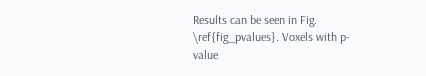Results can be seen in Fig. \ref{fig_pvalues}. Voxels with p-value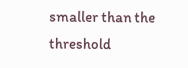smaller than the threshold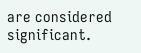are considered significant.